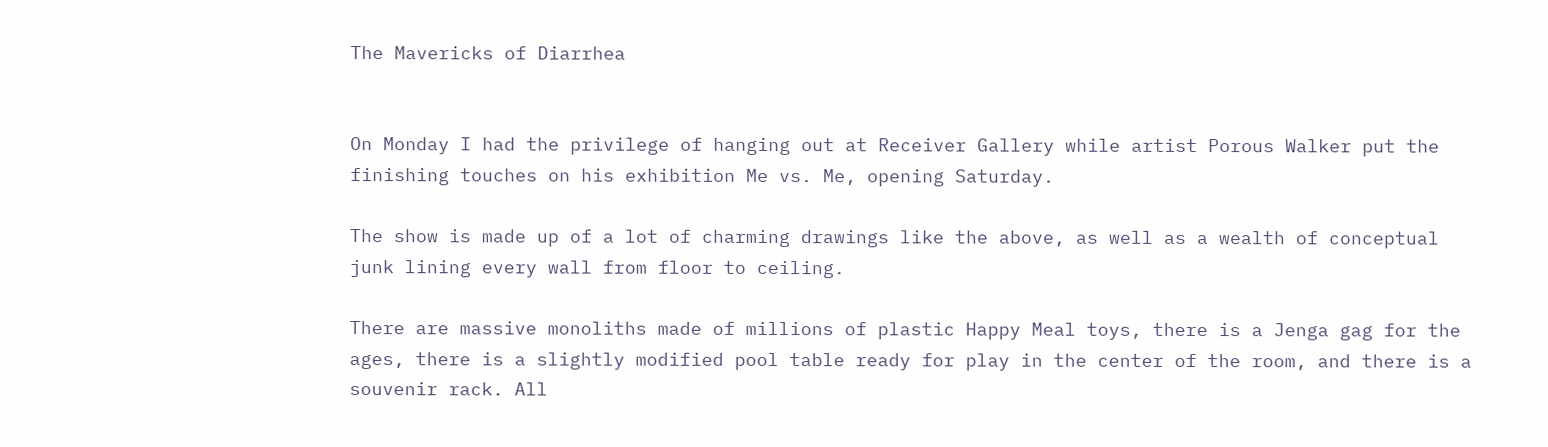The Mavericks of Diarrhea


On Monday I had the privilege of hanging out at Receiver Gallery while artist Porous Walker put the finishing touches on his exhibition Me vs. Me, opening Saturday.

The show is made up of a lot of charming drawings like the above, as well as a wealth of conceptual junk lining every wall from floor to ceiling.

There are massive monoliths made of millions of plastic Happy Meal toys, there is a Jenga gag for the ages, there is a slightly modified pool table ready for play in the center of the room, and there is a souvenir rack. All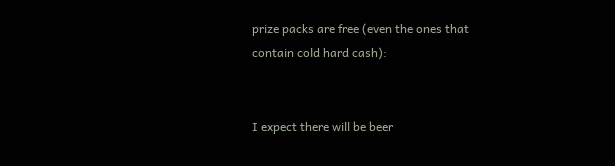prize packs are free (even the ones that contain cold hard cash):


I expect there will be beer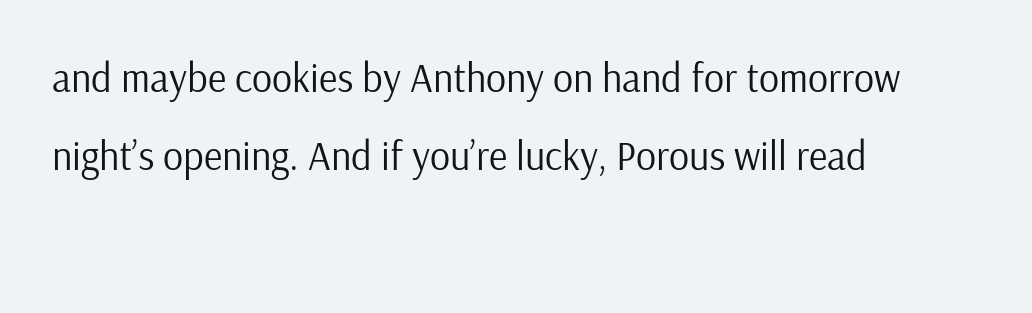and maybe cookies by Anthony on hand for tomorrow night’s opening. And if you’re lucky, Porous will read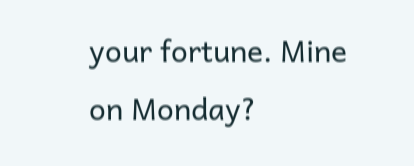your fortune. Mine on Monday?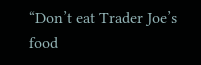“Don’t eat Trader Joe’s food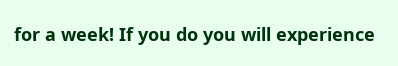for a week! If you do you will experience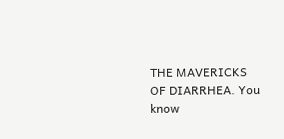THE MAVERICKS OF DIARRHEA. You know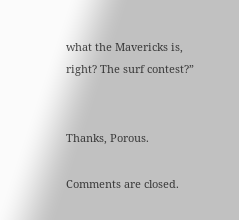what the Mavericks is, right? The surf contest?”


Thanks, Porous.

Comments are closed.